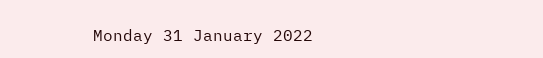Monday 31 January 2022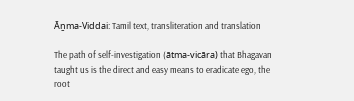Āṉma-Viddai: Tamil text, transliteration and translation

The path of self-investigation (ātma-vicāra) that Bhagavan taught us is the direct and easy means to eradicate ego, the root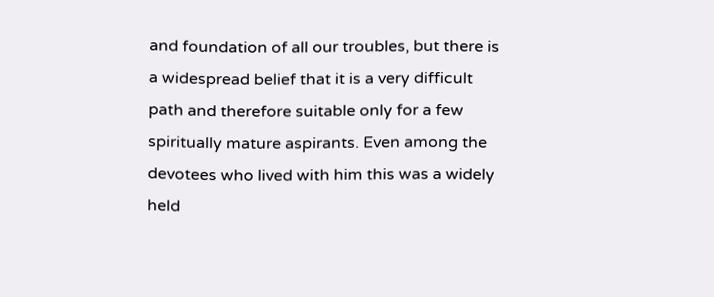and foundation of all our troubles, but there is a widespread belief that it is a very difficult path and therefore suitable only for a few spiritually mature aspirants. Even among the devotees who lived with him this was a widely held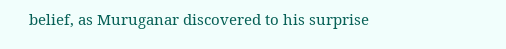belief, as Muruganar discovered to his surprise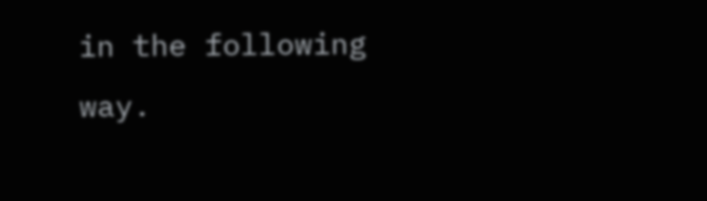in the following way.